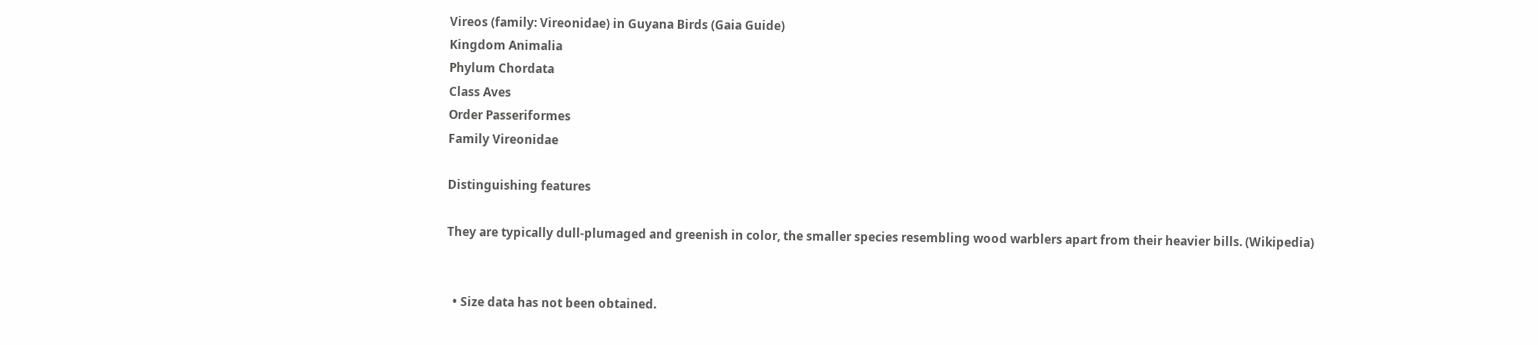Vireos (family: Vireonidae) in Guyana Birds (Gaia Guide)
Kingdom Animalia
Phylum Chordata
Class Aves
Order Passeriformes
Family Vireonidae

Distinguishing features

They are typically dull-plumaged and greenish in color, the smaller species resembling wood warblers apart from their heavier bills. (Wikipedia)


  • Size data has not been obtained.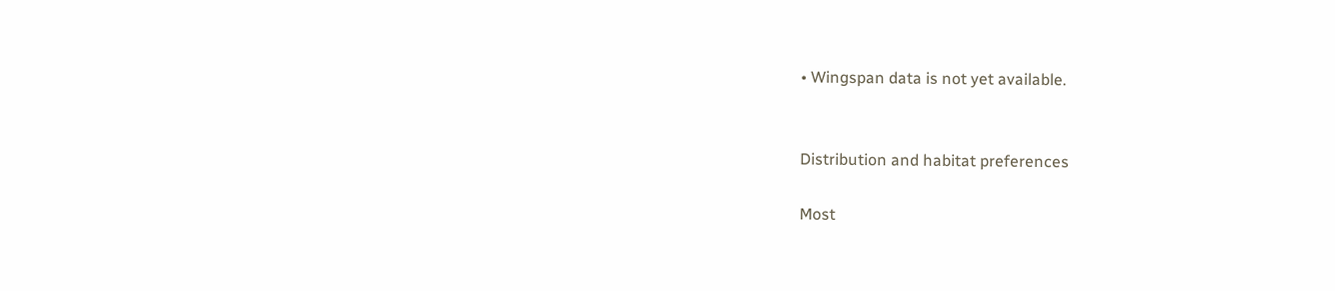• Wingspan data is not yet available.


Distribution and habitat preferences

Most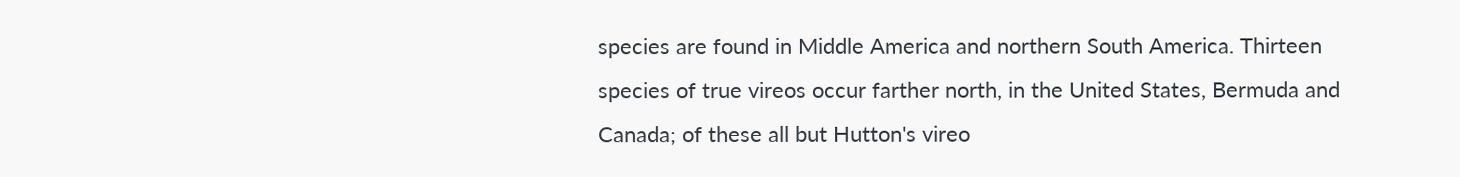species are found in Middle America and northern South America. Thirteen species of true vireos occur farther north, in the United States, Bermuda and Canada; of these all but Hutton's vireo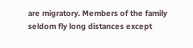are migratory. Members of the family seldom fly long distances except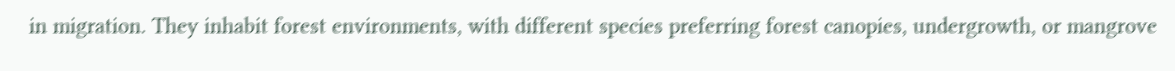in migration. They inhabit forest environments, with different species preferring forest canopies, undergrowth, or mangrove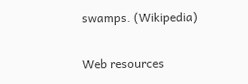swamps. (Wikipedia)

Web resources